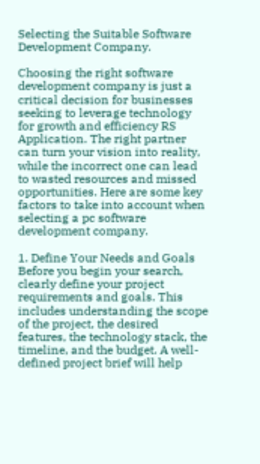Selecting the Suitable Software Development Company.

Choosing the right software development company is just a critical decision for businesses seeking to leverage technology for growth and efficiency RS Application. The right partner can turn your vision into reality, while the incorrect one can lead to wasted resources and missed opportunities. Here are some key factors to take into account when selecting a pc software development company.

1. Define Your Needs and Goals
Before you begin your search, clearly define your project requirements and goals. This includes understanding the scope of the project, the desired features, the technology stack, the timeline, and the budget. A well-defined project brief will help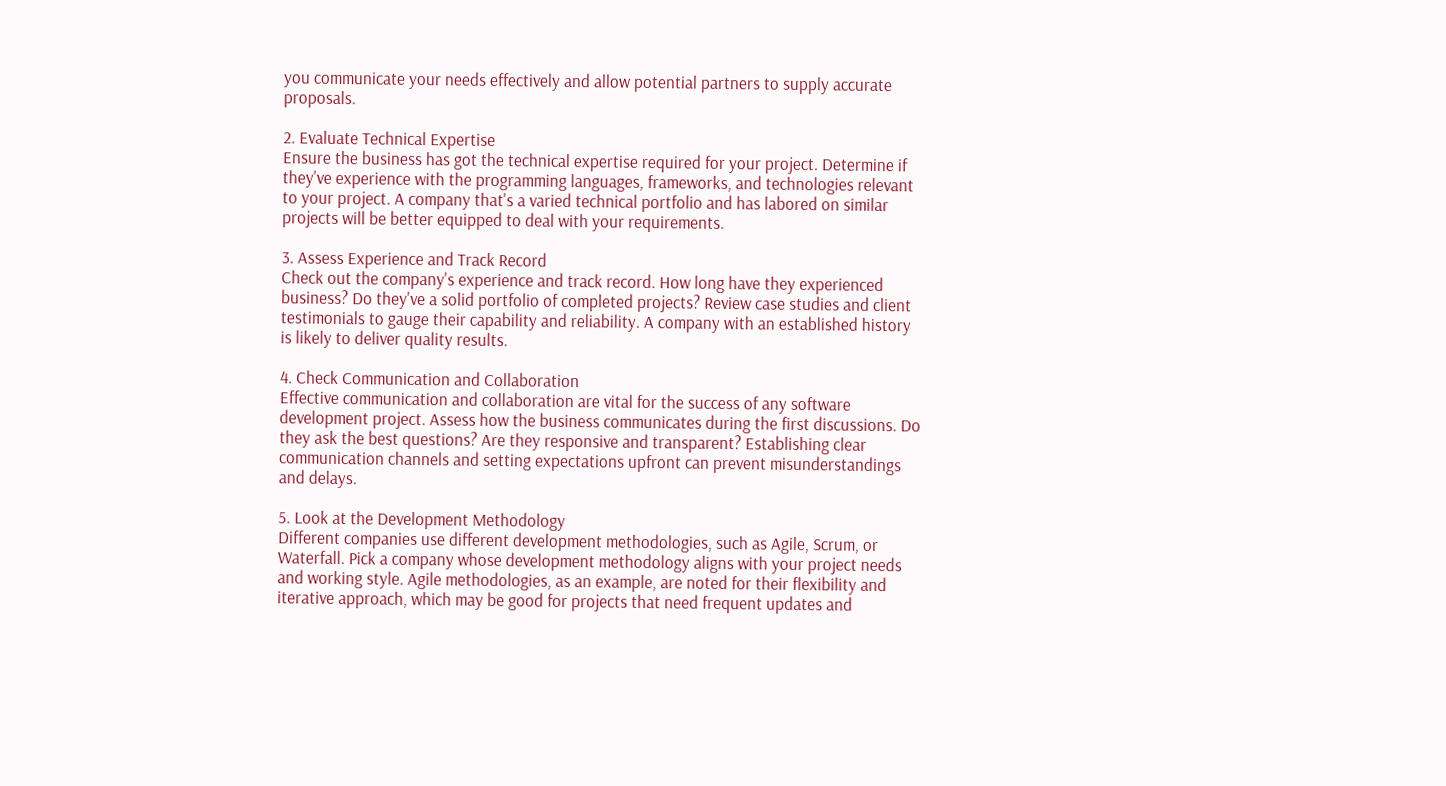you communicate your needs effectively and allow potential partners to supply accurate proposals.

2. Evaluate Technical Expertise
Ensure the business has got the technical expertise required for your project. Determine if they've experience with the programming languages, frameworks, and technologies relevant to your project. A company that's a varied technical portfolio and has labored on similar projects will be better equipped to deal with your requirements.

3. Assess Experience and Track Record
Check out the company's experience and track record. How long have they experienced business? Do they've a solid portfolio of completed projects? Review case studies and client testimonials to gauge their capability and reliability. A company with an established history is likely to deliver quality results.

4. Check Communication and Collaboration
Effective communication and collaboration are vital for the success of any software development project. Assess how the business communicates during the first discussions. Do they ask the best questions? Are they responsive and transparent? Establishing clear communication channels and setting expectations upfront can prevent misunderstandings and delays.

5. Look at the Development Methodology
Different companies use different development methodologies, such as Agile, Scrum, or Waterfall. Pick a company whose development methodology aligns with your project needs and working style. Agile methodologies, as an example, are noted for their flexibility and iterative approach, which may be good for projects that need frequent updates and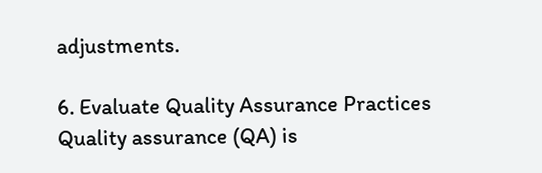adjustments.

6. Evaluate Quality Assurance Practices
Quality assurance (QA) is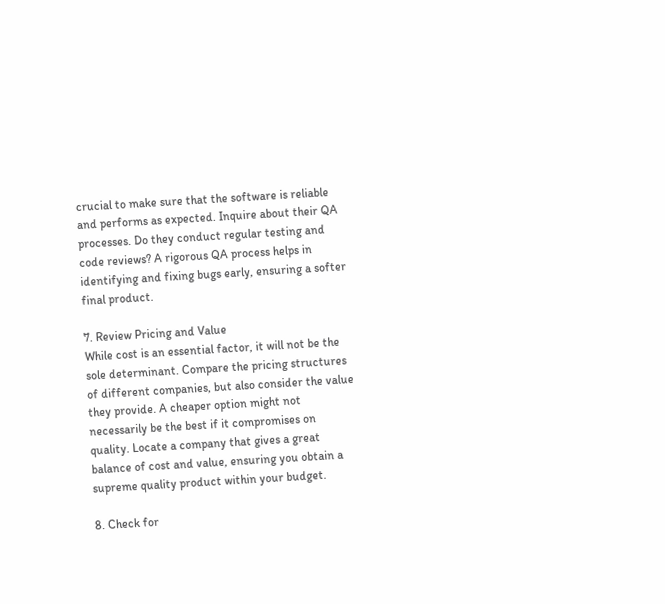crucial to make sure that the software is reliable and performs as expected. Inquire about their QA processes. Do they conduct regular testing and code reviews? A rigorous QA process helps in identifying and fixing bugs early, ensuring a softer final product.

7. Review Pricing and Value
While cost is an essential factor, it will not be the sole determinant. Compare the pricing structures of different companies, but also consider the value they provide. A cheaper option might not necessarily be the best if it compromises on quality. Locate a company that gives a great balance of cost and value, ensuring you obtain a supreme quality product within your budget.

8. Check for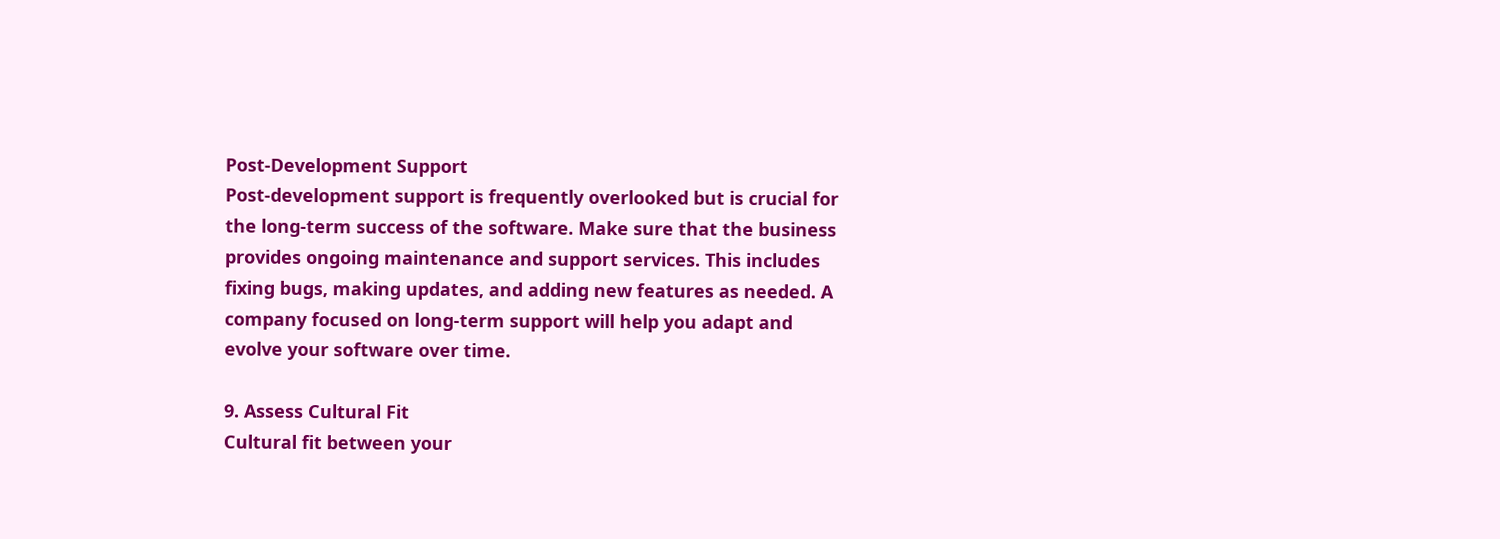Post-Development Support
Post-development support is frequently overlooked but is crucial for the long-term success of the software. Make sure that the business provides ongoing maintenance and support services. This includes fixing bugs, making updates, and adding new features as needed. A company focused on long-term support will help you adapt and evolve your software over time.

9. Assess Cultural Fit
Cultural fit between your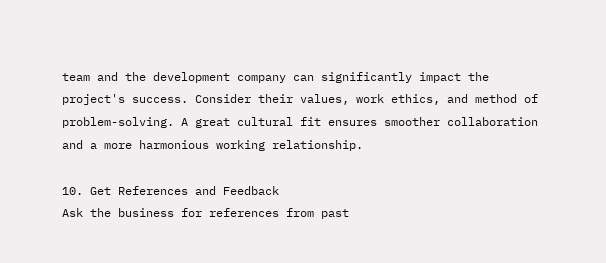team and the development company can significantly impact the project's success. Consider their values, work ethics, and method of problem-solving. A great cultural fit ensures smoother collaboration and a more harmonious working relationship.

10. Get References and Feedback
Ask the business for references from past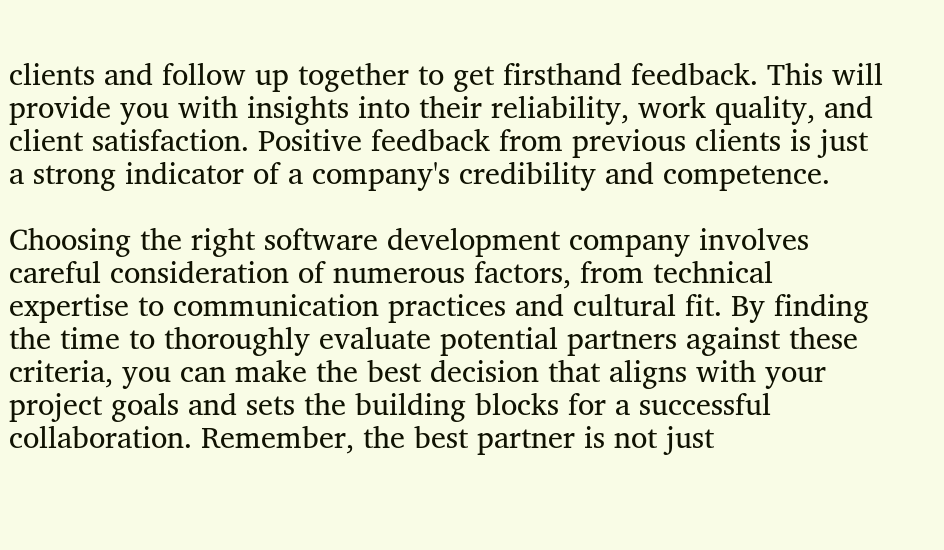clients and follow up together to get firsthand feedback. This will provide you with insights into their reliability, work quality, and client satisfaction. Positive feedback from previous clients is just a strong indicator of a company's credibility and competence.

Choosing the right software development company involves careful consideration of numerous factors, from technical expertise to communication practices and cultural fit. By finding the time to thoroughly evaluate potential partners against these criteria, you can make the best decision that aligns with your project goals and sets the building blocks for a successful collaboration. Remember, the best partner is not just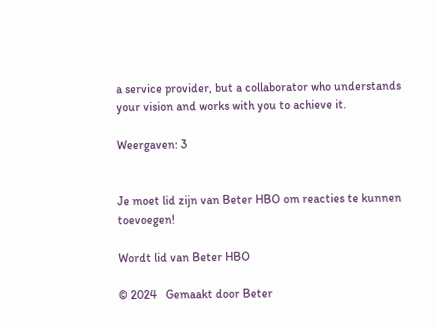a service provider, but a collaborator who understands your vision and works with you to achieve it.

Weergaven: 3


Je moet lid zijn van Beter HBO om reacties te kunnen toevoegen!

Wordt lid van Beter HBO

© 2024   Gemaakt door Beter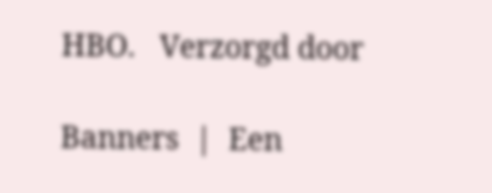HBO.   Verzorgd door

Banners  |  Een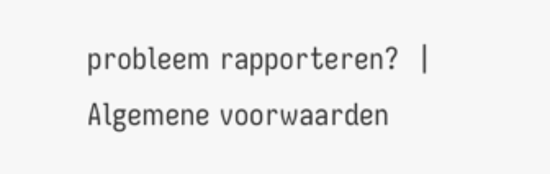probleem rapporteren?  |  Algemene voorwaarden